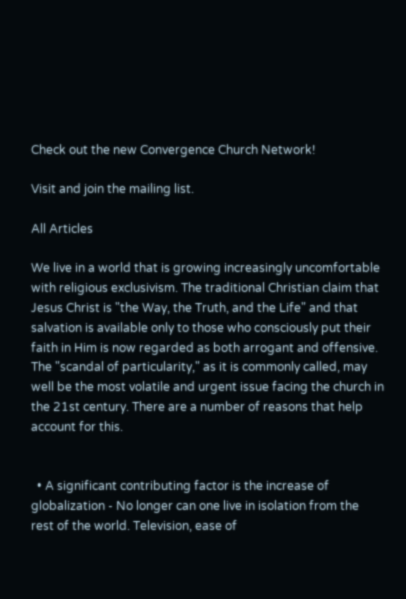Check out the new Convergence Church Network!

Visit and join the mailing list.

All Articles

We live in a world that is growing increasingly uncomfortable with religious exclusivism. The traditional Christian claim that Jesus Christ is "the Way, the Truth, and the Life" and that salvation is available only to those who consciously put their faith in Him is now regarded as both arrogant and offensive. The "scandal of particularity," as it is commonly called, may well be the most volatile and urgent issue facing the church in the 21st century. There are a number of reasons that help account for this.


  • A significant contributing factor is the increase of globalization - No longer can one live in isolation from the rest of the world. Television, ease of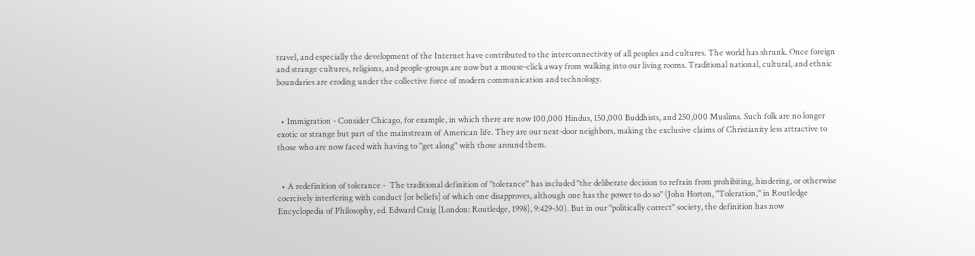travel, and especially the development of the Internet have contributed to the interconnectivity of all peoples and cultures. The world has shrunk. Once foreign and strange cultures, religions, and people-groups are now but a mouse-click away from walking into our living rooms. Traditional national, cultural, and ethnic boundaries are eroding under the collective force of modern communication and technology.


  • Immigration - Consider Chicago, for example, in which there are now 100,000 Hindus, 150,000 Buddhists, and 250,000 Muslims. Such folk are no longer exotic or strange but part of the mainstream of American life. They are our next-door neighbors, making the exclusive claims of Christianity less attractive to those who are now faced with having to "get along" with those around them.


  • A redefinition of tolerance -  The traditional definition of "tolerance" has included "the deliberate decision to refrain from prohibiting, hindering, or otherwise coercively interfering with conduct [or beliefs] of which one disapproves, although one has the power to do so" (John Horton, "Toleration," in Routledge Encyclopedia of Philosophy, ed. Edward Craig [London: Routledge, 1998], 9:429-30). But in our "politically correct" society, the definition has now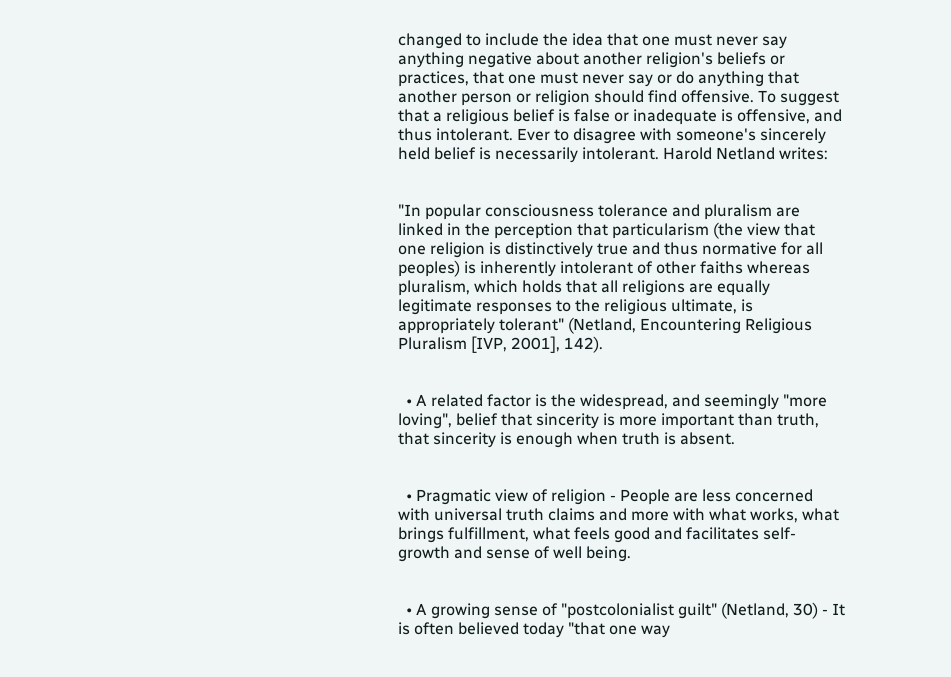changed to include the idea that one must never say anything negative about another religion's beliefs or practices, that one must never say or do anything that another person or religion should find offensive. To suggest that a religious belief is false or inadequate is offensive, and thus intolerant. Ever to disagree with someone's sincerely held belief is necessarily intolerant. Harold Netland writes:


"In popular consciousness tolerance and pluralism are linked in the perception that particularism (the view that one religion is distinctively true and thus normative for all peoples) is inherently intolerant of other faiths whereas pluralism, which holds that all religions are equally legitimate responses to the religious ultimate, is appropriately tolerant" (Netland, Encountering Religious Pluralism [IVP, 2001], 142).


  • A related factor is the widespread, and seemingly "more loving", belief that sincerity is more important than truth, that sincerity is enough when truth is absent.


  • Pragmatic view of religion - People are less concerned with universal truth claims and more with what works, what brings fulfillment, what feels good and facilitates self-growth and sense of well being.


  • A growing sense of "postcolonialist guilt" (Netland, 30) - It is often believed today "that one way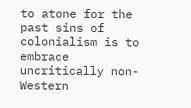to atone for the past sins of colonialism is to embrace uncritically non-Western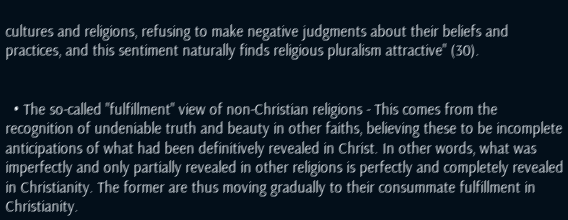cultures and religions, refusing to make negative judgments about their beliefs and practices, and this sentiment naturally finds religious pluralism attractive" (30).


  • The so-called "fulfillment" view of non-Christian religions - This comes from the recognition of undeniable truth and beauty in other faiths, believing these to be incomplete anticipations of what had been definitively revealed in Christ. In other words, what was imperfectly and only partially revealed in other religions is perfectly and completely revealed in Christianity. The former are thus moving gradually to their consummate fulfillment in Christianity.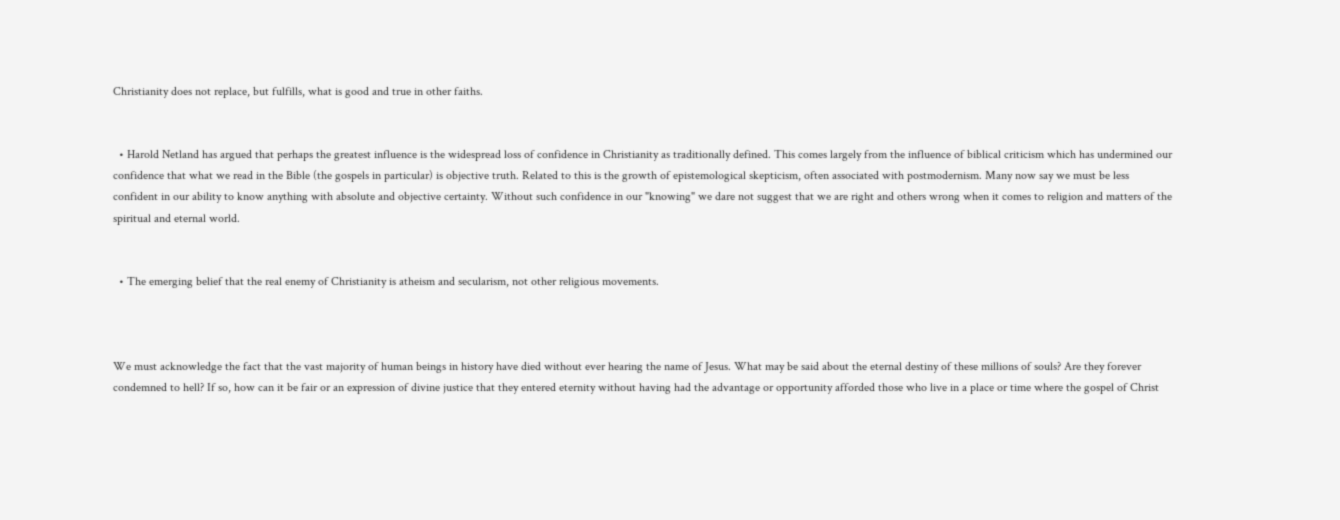Christianity does not replace, but fulfills, what is good and true in other faiths.


  • Harold Netland has argued that perhaps the greatest influence is the widespread loss of confidence in Christianity as traditionally defined. This comes largely from the influence of biblical criticism which has undermined our confidence that what we read in the Bible (the gospels in particular) is objective truth. Related to this is the growth of epistemological skepticism, often associated with postmodernism. Many now say we must be less confident in our ability to know anything with absolute and objective certainty. Without such confidence in our "knowing" we dare not suggest that we are right and others wrong when it comes to religion and matters of the spiritual and eternal world.


  • The emerging belief that the real enemy of Christianity is atheism and secularism, not other religious movements.



We must acknowledge the fact that the vast majority of human beings in history have died without ever hearing the name of Jesus. What may be said about the eternal destiny of these millions of souls? Are they forever condemned to hell? If so, how can it be fair or an expression of divine justice that they entered eternity without having had the advantage or opportunity afforded those who live in a place or time where the gospel of Christ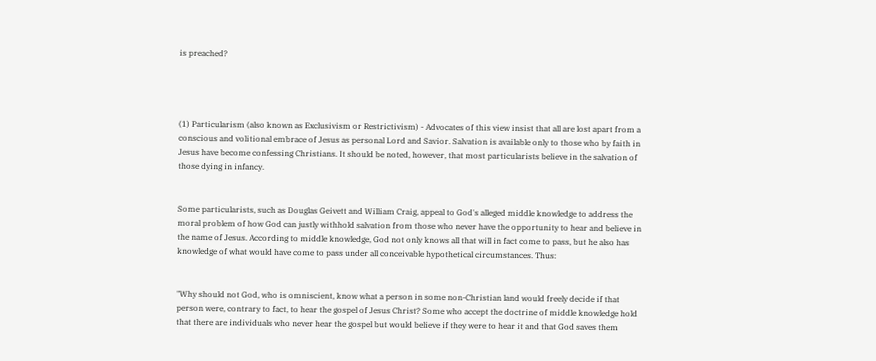is preached?




(1) Particularism (also known as Exclusivism or Restrictivism) - Advocates of this view insist that all are lost apart from a conscious and volitional embrace of Jesus as personal Lord and Savior. Salvation is available only to those who by faith in Jesus have become confessing Christians. It should be noted, however, that most particularists believe in the salvation of those dying in infancy.


Some particularists, such as Douglas Geivett and William Craig, appeal to God's alleged middle knowledge to address the moral problem of how God can justly withhold salvation from those who never have the opportunity to hear and believe in the name of Jesus. According to middle knowledge, God not only knows all that will in fact come to pass, but he also has knowledge of what would have come to pass under all conceivable hypothetical circumstances. Thus:


"Why should not God, who is omniscient, know what a person in some non-Christian land would freely decide if that person were, contrary to fact, to hear the gospel of Jesus Christ? Some who accept the doctrine of middle knowledge hold that there are individuals who never hear the gospel but would believe if they were to hear it and that God saves them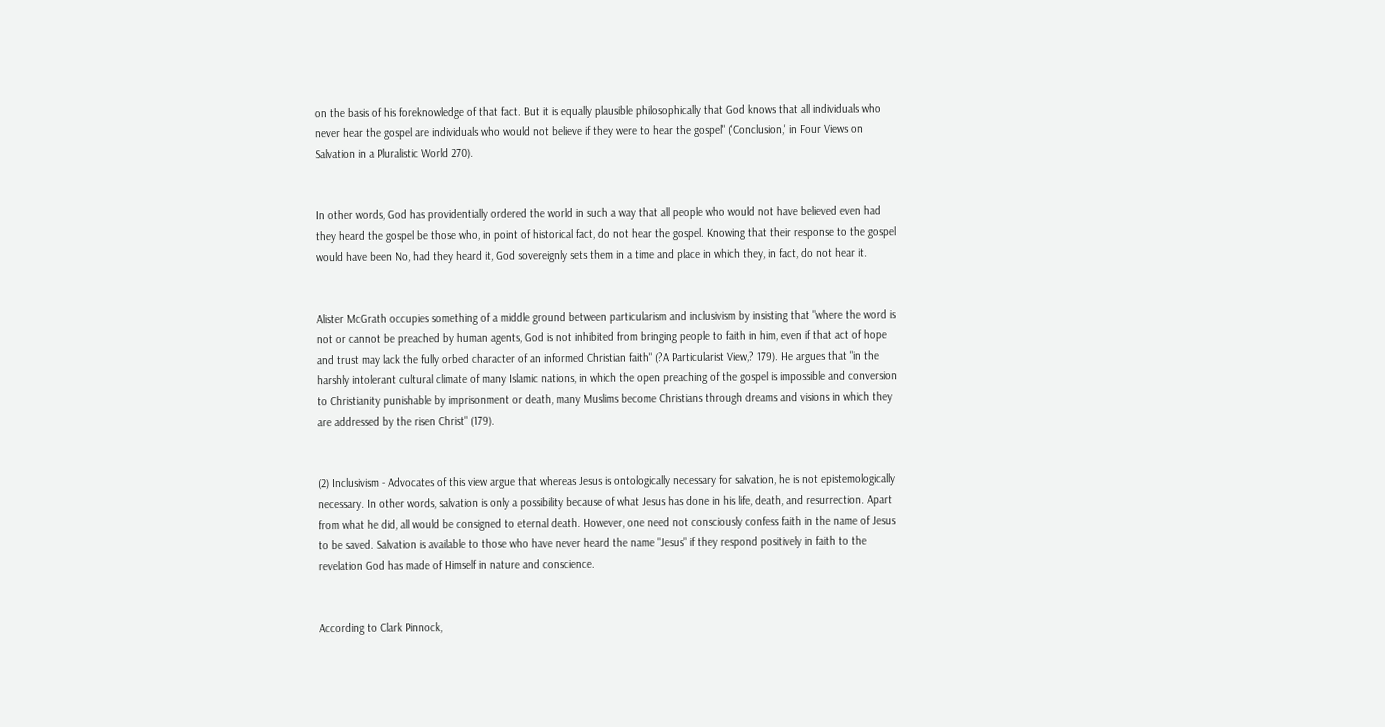on the basis of his foreknowledge of that fact. But it is equally plausible philosophically that God knows that all individuals who never hear the gospel are individuals who would not believe if they were to hear the gospel" ('Conclusion,' in Four Views on Salvation in a Pluralistic World 270).


In other words, God has providentially ordered the world in such a way that all people who would not have believed even had they heard the gospel be those who, in point of historical fact, do not hear the gospel. Knowing that their response to the gospel would have been No, had they heard it, God sovereignly sets them in a time and place in which they, in fact, do not hear it.


Alister McGrath occupies something of a middle ground between particularism and inclusivism by insisting that "where the word is not or cannot be preached by human agents, God is not inhibited from bringing people to faith in him, even if that act of hope and trust may lack the fully orbed character of an informed Christian faith" (?A Particularist View,? 179). He argues that "in the harshly intolerant cultural climate of many Islamic nations, in which the open preaching of the gospel is impossible and conversion to Christianity punishable by imprisonment or death, many Muslims become Christians through dreams and visions in which they are addressed by the risen Christ" (179).


(2) Inclusivism - Advocates of this view argue that whereas Jesus is ontologically necessary for salvation, he is not epistemologically necessary. In other words, salvation is only a possibility because of what Jesus has done in his life, death, and resurrection. Apart from what he did, all would be consigned to eternal death. However, one need not consciously confess faith in the name of Jesus to be saved. Salvation is available to those who have never heard the name "Jesus" if they respond positively in faith to the revelation God has made of Himself in nature and conscience.


According to Clark Pinnock,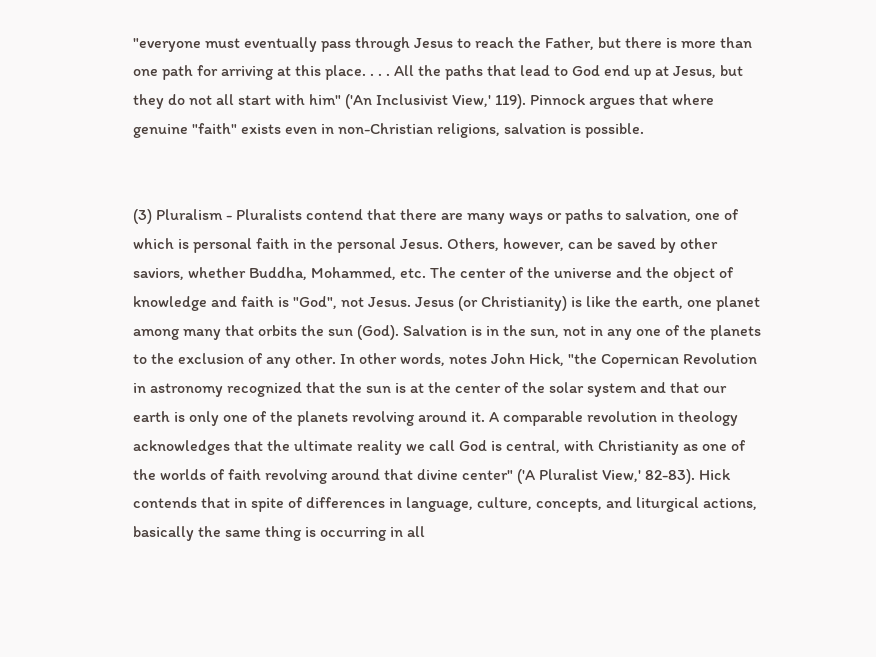"everyone must eventually pass through Jesus to reach the Father, but there is more than one path for arriving at this place. . . . All the paths that lead to God end up at Jesus, but they do not all start with him" ('An Inclusivist View,' 119). Pinnock argues that where genuine "faith" exists even in non-Christian religions, salvation is possible.


(3) Pluralism - Pluralists contend that there are many ways or paths to salvation, one of which is personal faith in the personal Jesus. Others, however, can be saved by other saviors, whether Buddha, Mohammed, etc. The center of the universe and the object of knowledge and faith is "God", not Jesus. Jesus (or Christianity) is like the earth, one planet among many that orbits the sun (God). Salvation is in the sun, not in any one of the planets to the exclusion of any other. In other words, notes John Hick, "the Copernican Revolution in astronomy recognized that the sun is at the center of the solar system and that our earth is only one of the planets revolving around it. A comparable revolution in theology acknowledges that the ultimate reality we call God is central, with Christianity as one of the worlds of faith revolving around that divine center" ('A Pluralist View,' 82-83). Hick contends that in spite of differences in language, culture, concepts, and liturgical actions, basically the same thing is occurring in all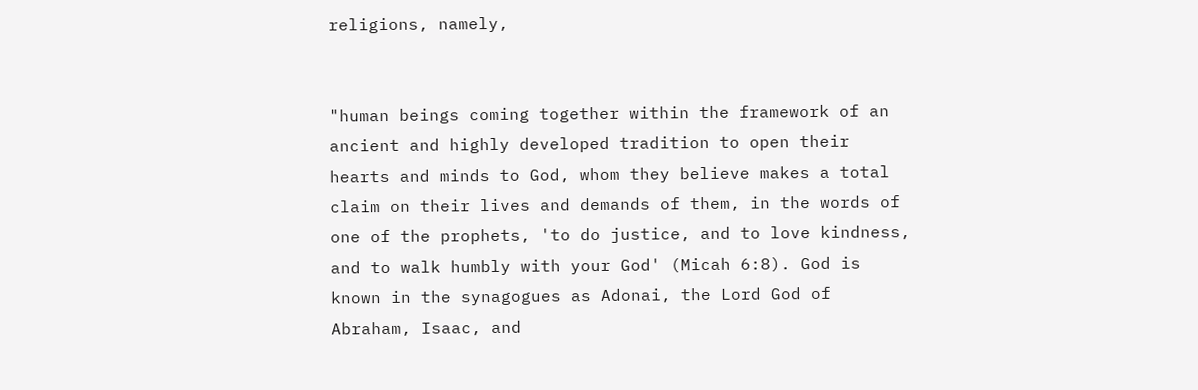religions, namely,


"human beings coming together within the framework of an ancient and highly developed tradition to open their hearts and minds to God, whom they believe makes a total claim on their lives and demands of them, in the words of one of the prophets, 'to do justice, and to love kindness, and to walk humbly with your God' (Micah 6:8). God is known in the synagogues as Adonai, the Lord God of Abraham, Isaac, and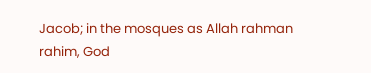Jacob; in the mosques as Allah rahman rahim, God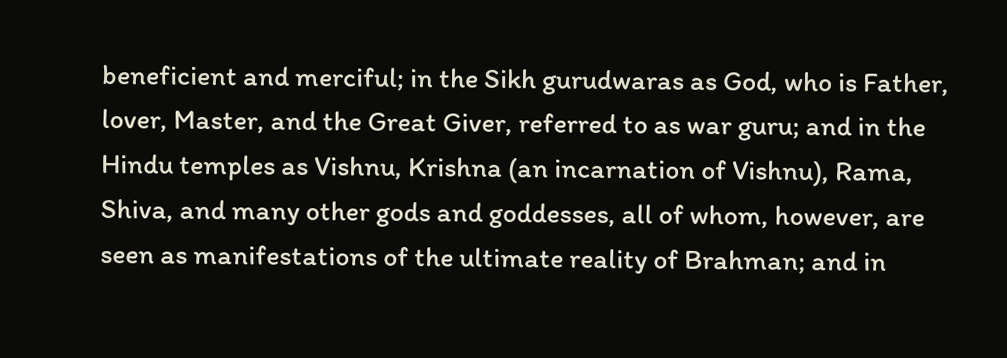beneficient and merciful; in the Sikh gurudwaras as God, who is Father, lover, Master, and the Great Giver, referred to as war guru; and in the Hindu temples as Vishnu, Krishna (an incarnation of Vishnu), Rama, Shiva, and many other gods and goddesses, all of whom, however, are seen as manifestations of the ultimate reality of Brahman; and in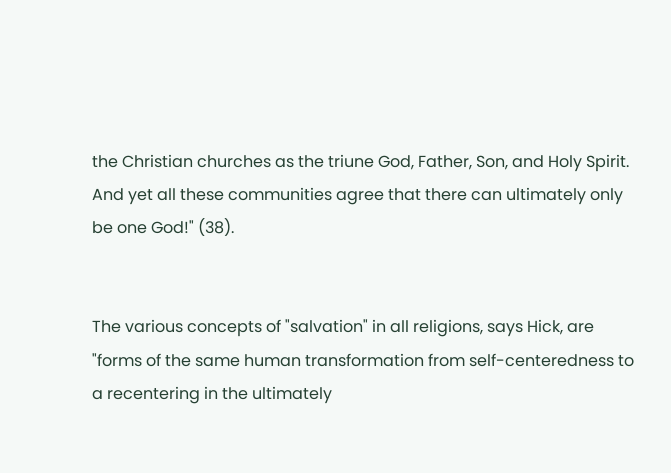the Christian churches as the triune God, Father, Son, and Holy Spirit. And yet all these communities agree that there can ultimately only be one God!" (38).


The various concepts of "salvation" in all religions, says Hick, are "forms of the same human transformation from self-centeredness to a recentering in the ultimately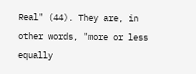Real" (44). They are, in other words, "more or less equally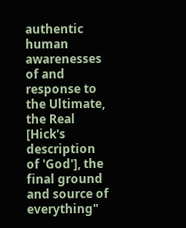authentic human awarenesses of and response to the Ultimate, the Real [Hick's description of 'God'], the final ground and source of everything"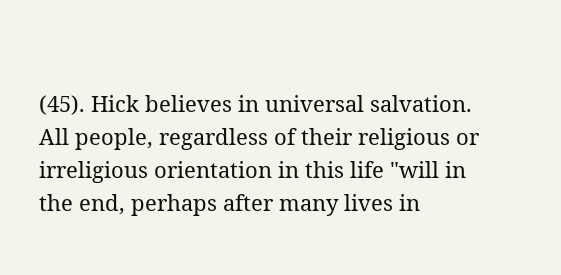(45). Hick believes in universal salvation. All people, regardless of their religious or irreligious orientation in this life "will in the end, perhaps after many lives in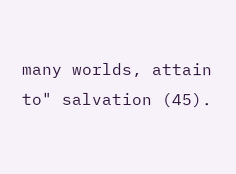many worlds, attain to" salvation (45).